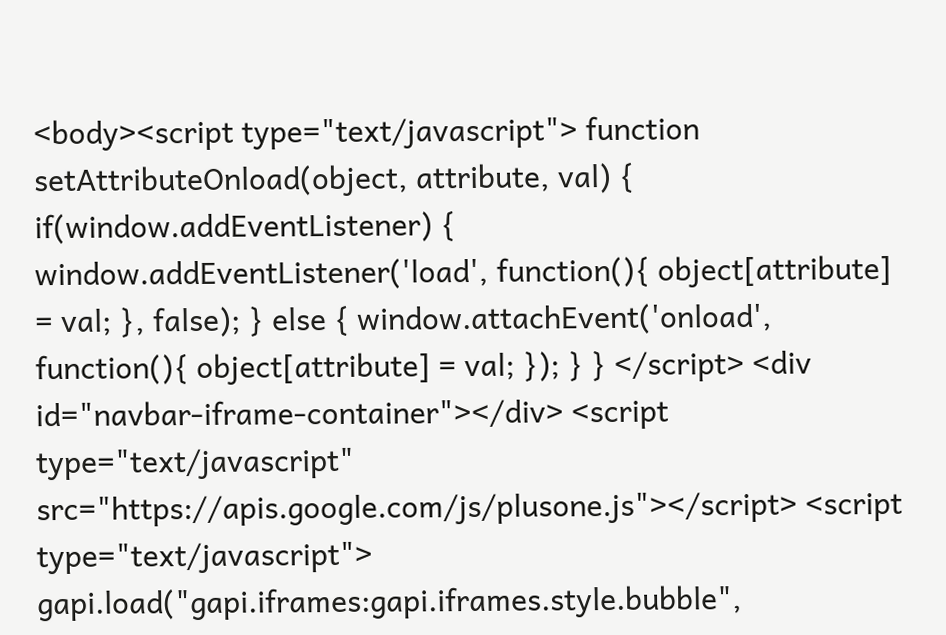<body><script type="text/javascript"> function setAttributeOnload(object, attribute, val) { if(window.addEventListener) { window.addEventListener('load', function(){ object[attribute] = val; }, false); } else { window.attachEvent('onload', function(){ object[attribute] = val; }); } } </script> <div id="navbar-iframe-container"></div> <script type="text/javascript" src="https://apis.google.com/js/plusone.js"></script> <script type="text/javascript"> gapi.load("gapi.iframes:gapi.iframes.style.bubble",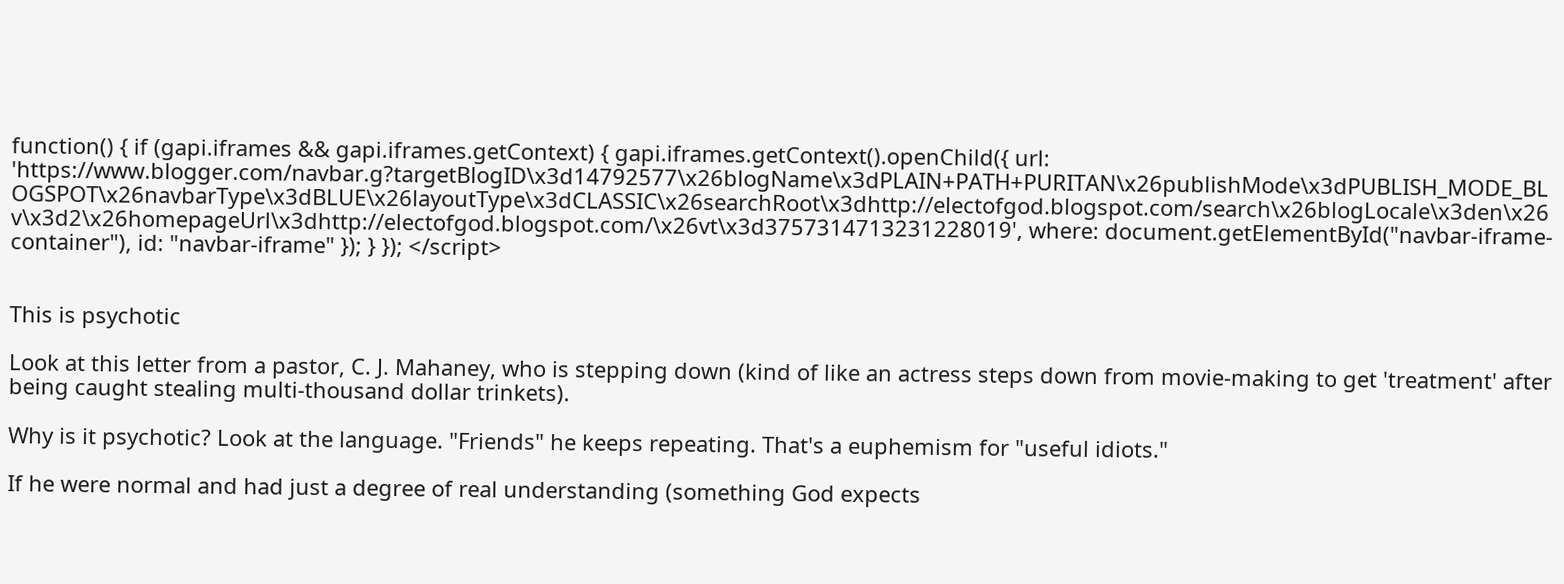function() { if (gapi.iframes && gapi.iframes.getContext) { gapi.iframes.getContext().openChild({ url: 'https://www.blogger.com/navbar.g?targetBlogID\x3d14792577\x26blogName\x3dPLAIN+PATH+PURITAN\x26publishMode\x3dPUBLISH_MODE_BLOGSPOT\x26navbarType\x3dBLUE\x26layoutType\x3dCLASSIC\x26searchRoot\x3dhttp://electofgod.blogspot.com/search\x26blogLocale\x3den\x26v\x3d2\x26homepageUrl\x3dhttp://electofgod.blogspot.com/\x26vt\x3d3757314713231228019', where: document.getElementById("navbar-iframe-container"), id: "navbar-iframe" }); } }); </script>


This is psychotic

Look at this letter from a pastor, C. J. Mahaney, who is stepping down (kind of like an actress steps down from movie-making to get 'treatment' after being caught stealing multi-thousand dollar trinkets).

Why is it psychotic? Look at the language. "Friends" he keeps repeating. That's a euphemism for "useful idiots."

If he were normal and had just a degree of real understanding (something God expects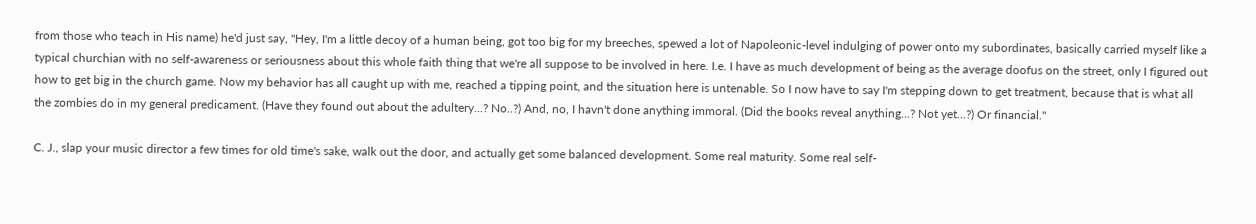from those who teach in His name) he'd just say, "Hey, I'm a little decoy of a human being, got too big for my breeches, spewed a lot of Napoleonic-level indulging of power onto my subordinates, basically carried myself like a typical churchian with no self-awareness or seriousness about this whole faith thing that we're all suppose to be involved in here. I.e. I have as much development of being as the average doofus on the street, only I figured out how to get big in the church game. Now my behavior has all caught up with me, reached a tipping point, and the situation here is untenable. So I now have to say I'm stepping down to get treatment, because that is what all the zombies do in my general predicament. (Have they found out about the adultery...? No..?) And, no, I havn't done anything immoral. (Did the books reveal anything...? Not yet...?) Or financial."

C. J., slap your music director a few times for old time's sake, walk out the door, and actually get some balanced development. Some real maturity. Some real self-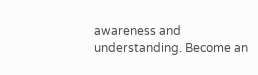awareness and understanding. Become an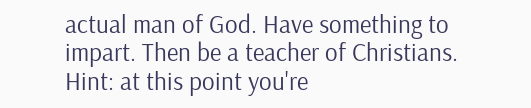actual man of God. Have something to impart. Then be a teacher of Christians. Hint: at this point you're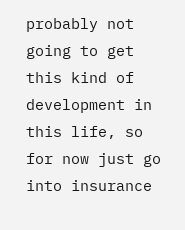probably not going to get this kind of development in this life, so for now just go into insurance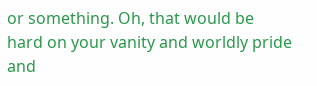or something. Oh, that would be hard on your vanity and worldly pride and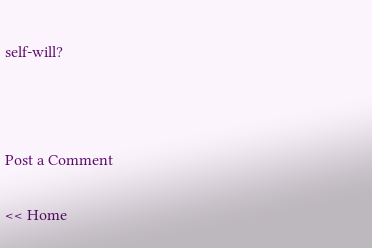self-will?



Post a Comment

<< Home